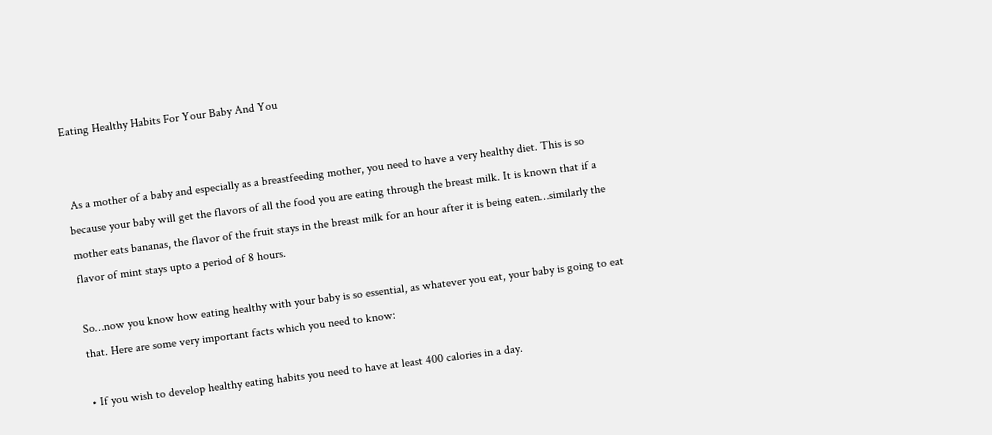Eating Healthy Habits For Your Baby And You


 As a mother of a baby and especially as a breastfeeding mother, you need to have a very healthy diet. This is so because your baby will get the flavors of all the food you are eating through the breast milk. It is known that if a mother eats bananas, the flavor of the fruit stays in the breast milk for an hour after it is being eaten…similarly the flavor of mint stays upto a period of 8 hours.

So…now you know how eating healthy with your baby is so essential, as whatever you eat, your baby is going to eat that. Here are some very important facts which you need to know:

• If you wish to develop healthy eating habits you need to have at least 400 calories in a day.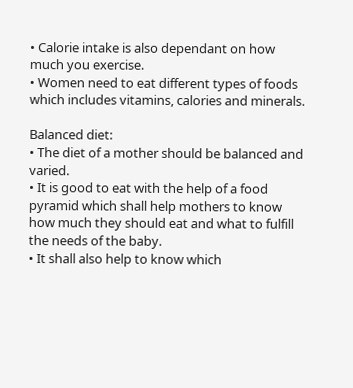• Calorie intake is also dependant on how much you exercise.
• Women need to eat different types of foods which includes vitamins, calories and minerals.

Balanced diet:
• The diet of a mother should be balanced and varied.
• It is good to eat with the help of a food pyramid which shall help mothers to know how much they should eat and what to fulfill the needs of the baby.
• It shall also help to know which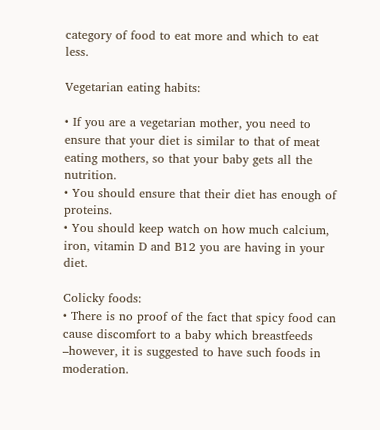category of food to eat more and which to eat less.

Vegetarian eating habits:

• If you are a vegetarian mother, you need to ensure that your diet is similar to that of meat eating mothers, so that your baby gets all the nutrition.
• You should ensure that their diet has enough of proteins.
• You should keep watch on how much calcium, iron, vitamin D and B12 you are having in your diet.

Colicky foods:
• There is no proof of the fact that spicy food can cause discomfort to a baby which breastfeeds –however, it is suggested to have such foods in moderation.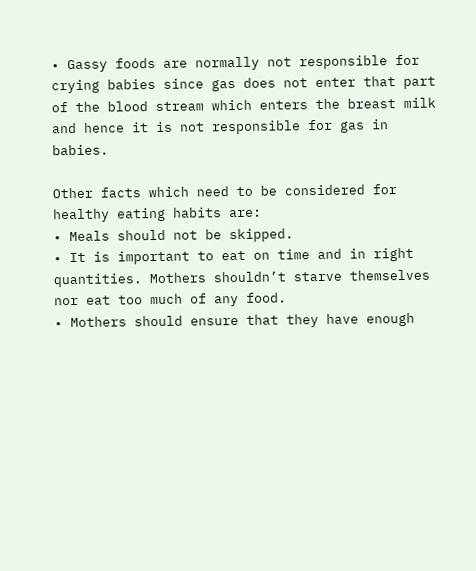• Gassy foods are normally not responsible for crying babies since gas does not enter that part of the blood stream which enters the breast milk and hence it is not responsible for gas in babies.

Other facts which need to be considered for  healthy eating habits are:
• Meals should not be skipped.
• It is important to eat on time and in right quantities. Mothers shouldn’t starve themselves nor eat too much of any food.
• Mothers should ensure that they have enough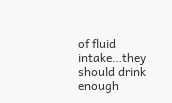of fluid intake…they should drink enough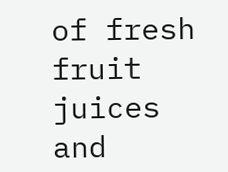of fresh fruit juices and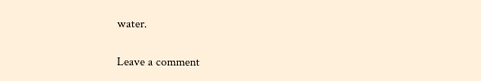water.

Leave a comment